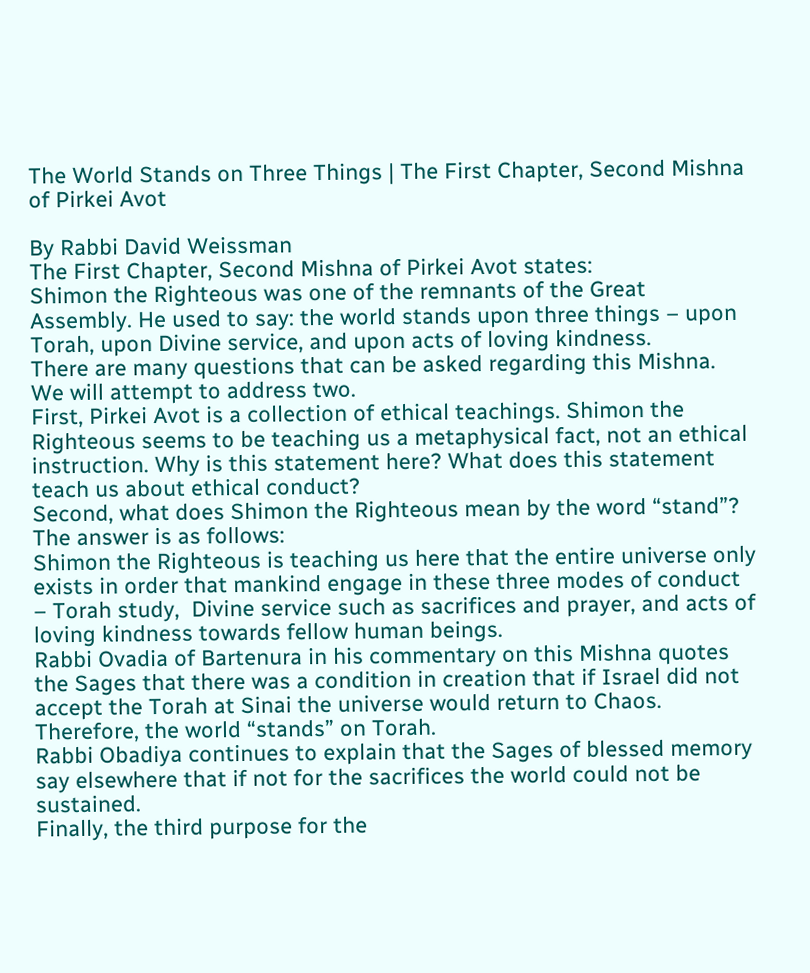The World Stands on Three Things | The First Chapter, Second Mishna of Pirkei Avot

By Rabbi David Weissman
The First Chapter, Second Mishna of Pirkei Avot states:
Shimon the Righteous was one of the remnants of the Great Assembly. He used to say: the world stands upon three things – upon Torah, upon Divine service, and upon acts of loving kindness.
There are many questions that can be asked regarding this Mishna. We will attempt to address two.
First, Pirkei Avot is a collection of ethical teachings. Shimon the Righteous seems to be teaching us a metaphysical fact, not an ethical instruction. Why is this statement here? What does this statement teach us about ethical conduct?
Second, what does Shimon the Righteous mean by the word “stand”?
The answer is as follows:
Shimon the Righteous is teaching us here that the entire universe only exists in order that mankind engage in these three modes of conduct – Torah study,  Divine service such as sacrifices and prayer, and acts of loving kindness towards fellow human beings.
Rabbi Ovadia of Bartenura in his commentary on this Mishna quotes the Sages that there was a condition in creation that if Israel did not accept the Torah at Sinai the universe would return to Chaos. Therefore, the world “stands” on Torah.
Rabbi Obadiya continues to explain that the Sages of blessed memory say elsewhere that if not for the sacrifices the world could not be sustained.
Finally, the third purpose for the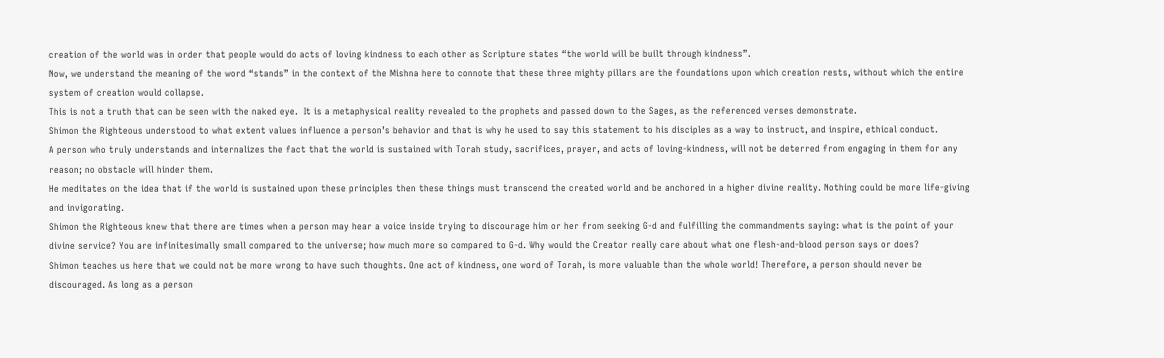creation of the world was in order that people would do acts of loving kindness to each other as Scripture states “the world will be built through kindness”.
Now, we understand the meaning of the word “stands” in the context of the Mishna here to connote that these three mighty pillars are the foundations upon which creation rests, without which the entire system of creation would collapse.
This is not a truth that can be seen with the naked eye.  It is a metaphysical reality revealed to the prophets and passed down to the Sages, as the referenced verses demonstrate.
Shimon the Righteous understood to what extent values influence a person’s behavior and that is why he used to say this statement to his disciples as a way to instruct, and inspire, ethical conduct.
A person who truly understands and internalizes the fact that the world is sustained with Torah study, sacrifices, prayer, and acts of loving-kindness, will not be deterred from engaging in them for any reason; no obstacle will hinder them.
He meditates on the idea that if the world is sustained upon these principles then these things must transcend the created world and be anchored in a higher divine reality. Nothing could be more life-giving and invigorating.
Shimon the Righteous knew that there are times when a person may hear a voice inside trying to discourage him or her from seeking G-d and fulfilling the commandments saying: what is the point of your divine service? You are infinitesimally small compared to the universe; how much more so compared to G-d. Why would the Creator really care about what one flesh-and-blood person says or does?
Shimon teaches us here that we could not be more wrong to have such thoughts. One act of kindness, one word of Torah, is more valuable than the whole world! Therefore, a person should never be discouraged. As long as a person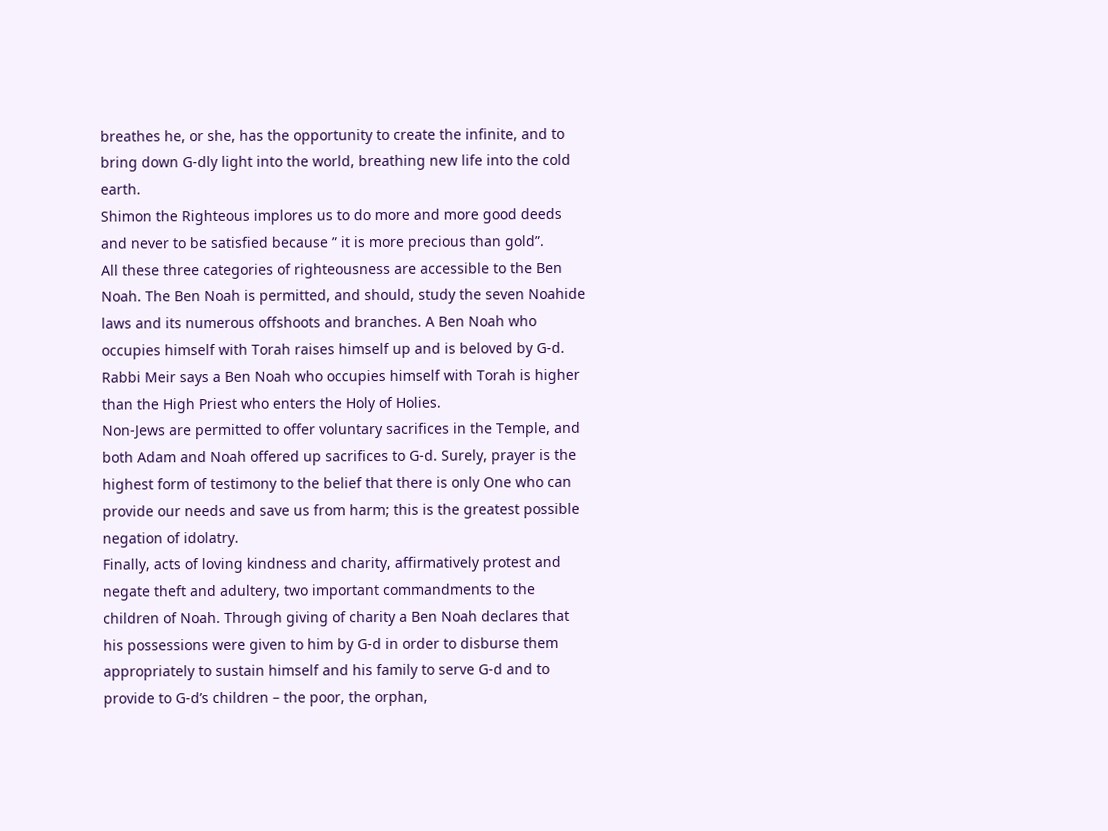breathes he, or she, has the opportunity to create the infinite, and to bring down G-dly light into the world, breathing new life into the cold earth.
Shimon the Righteous implores us to do more and more good deeds and never to be satisfied because ” it is more precious than gold”.
All these three categories of righteousness are accessible to the Ben Noah. The Ben Noah is permitted, and should, study the seven Noahide laws and its numerous offshoots and branches. A Ben Noah who occupies himself with Torah raises himself up and is beloved by G-d. Rabbi Meir says a Ben Noah who occupies himself with Torah is higher than the High Priest who enters the Holy of Holies.
Non-Jews are permitted to offer voluntary sacrifices in the Temple, and both Adam and Noah offered up sacrifices to G-d. Surely, prayer is the highest form of testimony to the belief that there is only One who can provide our needs and save us from harm; this is the greatest possible negation of idolatry.
Finally, acts of loving kindness and charity, affirmatively protest and negate theft and adultery, two important commandments to the children of Noah. Through giving of charity a Ben Noah declares that his possessions were given to him by G-d in order to disburse them appropriately to sustain himself and his family to serve G-d and to provide to G-d’s children – the poor, the orphan,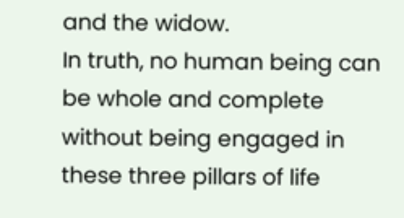and the widow.
In truth, no human being can be whole and complete without being engaged in these three pillars of life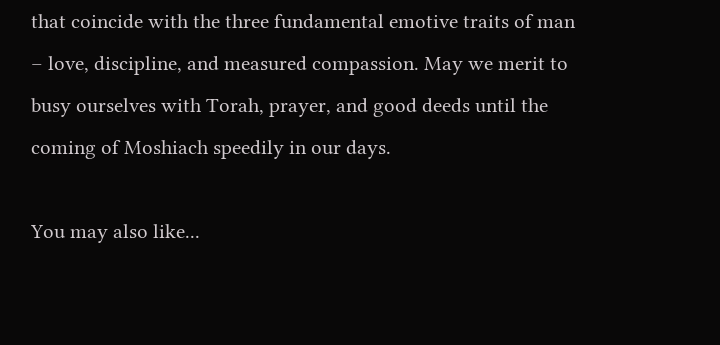that coincide with the three fundamental emotive traits of man – love, discipline, and measured compassion. May we merit to busy ourselves with Torah, prayer, and good deeds until the coming of Moshiach speedily in our days.

You may also like...